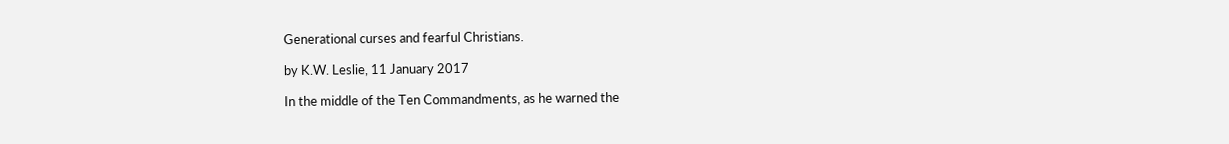Generational curses and fearful Christians.

by K.W. Leslie, 11 January 2017

In the middle of the Ten Commandments, as he warned the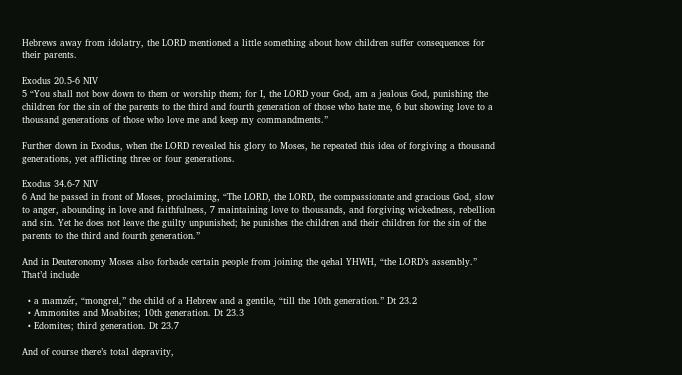Hebrews away from idolatry, the LORD mentioned a little something about how children suffer consequences for their parents.

Exodus 20.5-6 NIV
5 “You shall not bow down to them or worship them; for I, the LORD your God, am a jealous God, punishing the children for the sin of the parents to the third and fourth generation of those who hate me, 6 but showing love to a thousand generations of those who love me and keep my commandments.”

Further down in Exodus, when the LORD revealed his glory to Moses, he repeated this idea of forgiving a thousand generations, yet afflicting three or four generations.

Exodus 34.6-7 NIV
6 And he passed in front of Moses, proclaiming, “The LORD, the LORD, the compassionate and gracious God, slow to anger, abounding in love and faithfulness, 7 maintaining love to thousands, and forgiving wickedness, rebellion and sin. Yet he does not leave the guilty unpunished; he punishes the children and their children for the sin of the parents to the third and fourth generation.”

And in Deuteronomy Moses also forbade certain people from joining the qehal YHWH, “the LORD’s assembly.” That’d include

  • a mamzér, “mongrel,” the child of a Hebrew and a gentile, “till the 10th generation.” Dt 23.2
  • Ammonites and Moabites; 10th generation. Dt 23.3
  • Edomites; third generation. Dt 23.7

And of course there’s total depravity,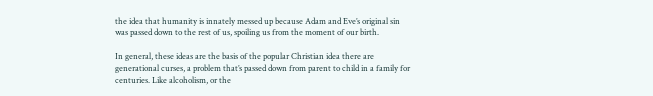the idea that humanity is innately messed up because Adam and Eve’s original sin was passed down to the rest of us, spoiling us from the moment of our birth.

In general, these ideas are the basis of the popular Christian idea there are generational curses, a problem that’s passed down from parent to child in a family for centuries. Like alcoholism, or the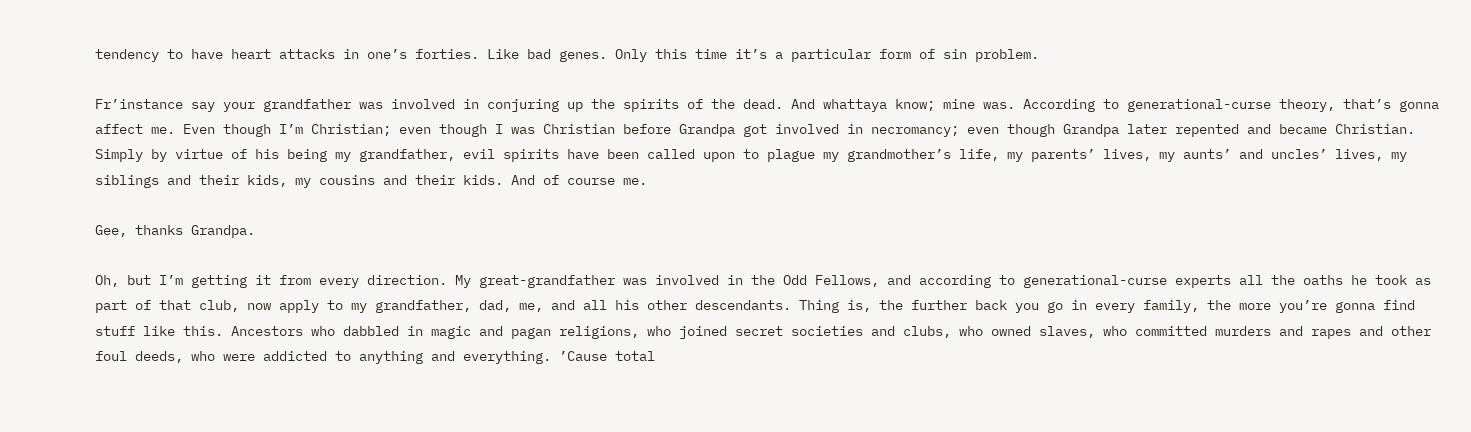tendency to have heart attacks in one’s forties. Like bad genes. Only this time it’s a particular form of sin problem.

Fr’instance say your grandfather was involved in conjuring up the spirits of the dead. And whattaya know; mine was. According to generational-curse theory, that’s gonna affect me. Even though I’m Christian; even though I was Christian before Grandpa got involved in necromancy; even though Grandpa later repented and became Christian. Simply by virtue of his being my grandfather, evil spirits have been called upon to plague my grandmother’s life, my parents’ lives, my aunts’ and uncles’ lives, my siblings and their kids, my cousins and their kids. And of course me.

Gee, thanks Grandpa.

Oh, but I’m getting it from every direction. My great-grandfather was involved in the Odd Fellows, and according to generational-curse experts all the oaths he took as part of that club, now apply to my grandfather, dad, me, and all his other descendants. Thing is, the further back you go in every family, the more you’re gonna find stuff like this. Ancestors who dabbled in magic and pagan religions, who joined secret societies and clubs, who owned slaves, who committed murders and rapes and other foul deeds, who were addicted to anything and everything. ’Cause total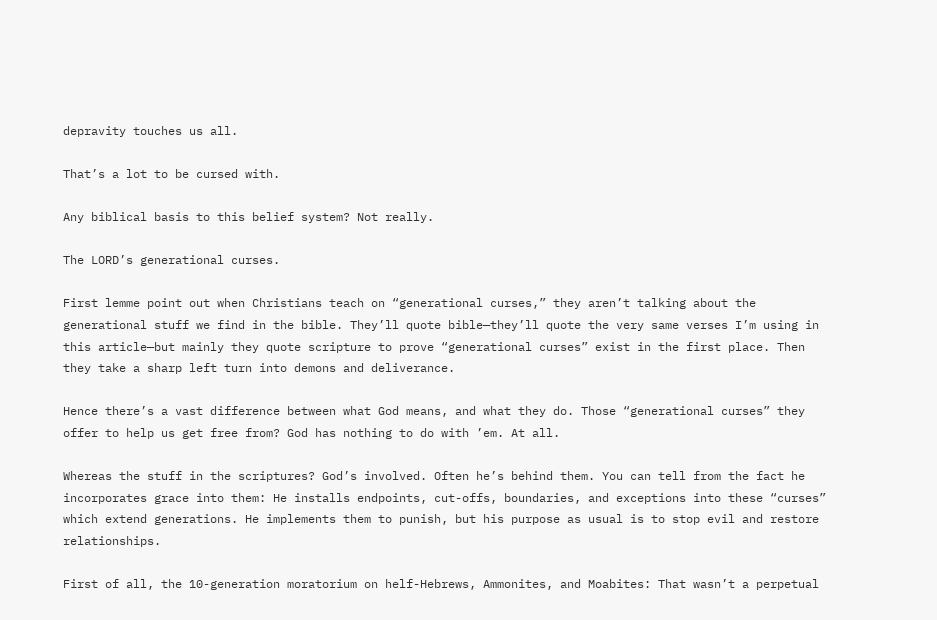depravity touches us all.

That’s a lot to be cursed with.

Any biblical basis to this belief system? Not really.

The LORD’s generational curses.

First lemme point out when Christians teach on “generational curses,” they aren’t talking about the generational stuff we find in the bible. They’ll quote bible—they’ll quote the very same verses I’m using in this article—but mainly they quote scripture to prove “generational curses” exist in the first place. Then they take a sharp left turn into demons and deliverance.

Hence there’s a vast difference between what God means, and what they do. Those “generational curses” they offer to help us get free from? God has nothing to do with ’em. At all.

Whereas the stuff in the scriptures? God’s involved. Often he’s behind them. You can tell from the fact he incorporates grace into them: He installs endpoints, cut-offs, boundaries, and exceptions into these “curses” which extend generations. He implements them to punish, but his purpose as usual is to stop evil and restore relationships.

First of all, the 10-generation moratorium on helf-Hebrews, Ammonites, and Moabites: That wasn’t a perpetual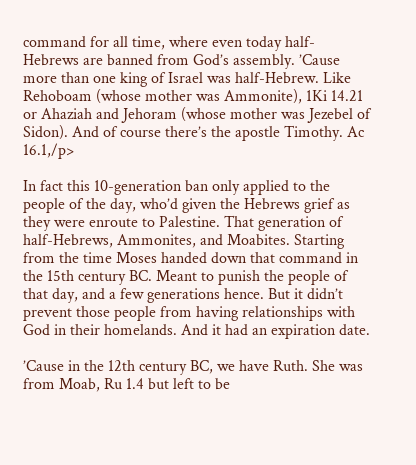command for all time, where even today half-Hebrews are banned from God’s assembly. ’Cause more than one king of Israel was half-Hebrew. Like Rehoboam (whose mother was Ammonite), 1Ki 14.21 or Ahaziah and Jehoram (whose mother was Jezebel of Sidon). And of course there’s the apostle Timothy. Ac 16.1,/p>

In fact this 10-generation ban only applied to the people of the day, who’d given the Hebrews grief as they were enroute to Palestine. That generation of half-Hebrews, Ammonites, and Moabites. Starting from the time Moses handed down that command in the 15th century BC. Meant to punish the people of that day, and a few generations hence. But it didn’t prevent those people from having relationships with God in their homelands. And it had an expiration date.

’Cause in the 12th century BC, we have Ruth. She was from Moab, Ru 1.4 but left to be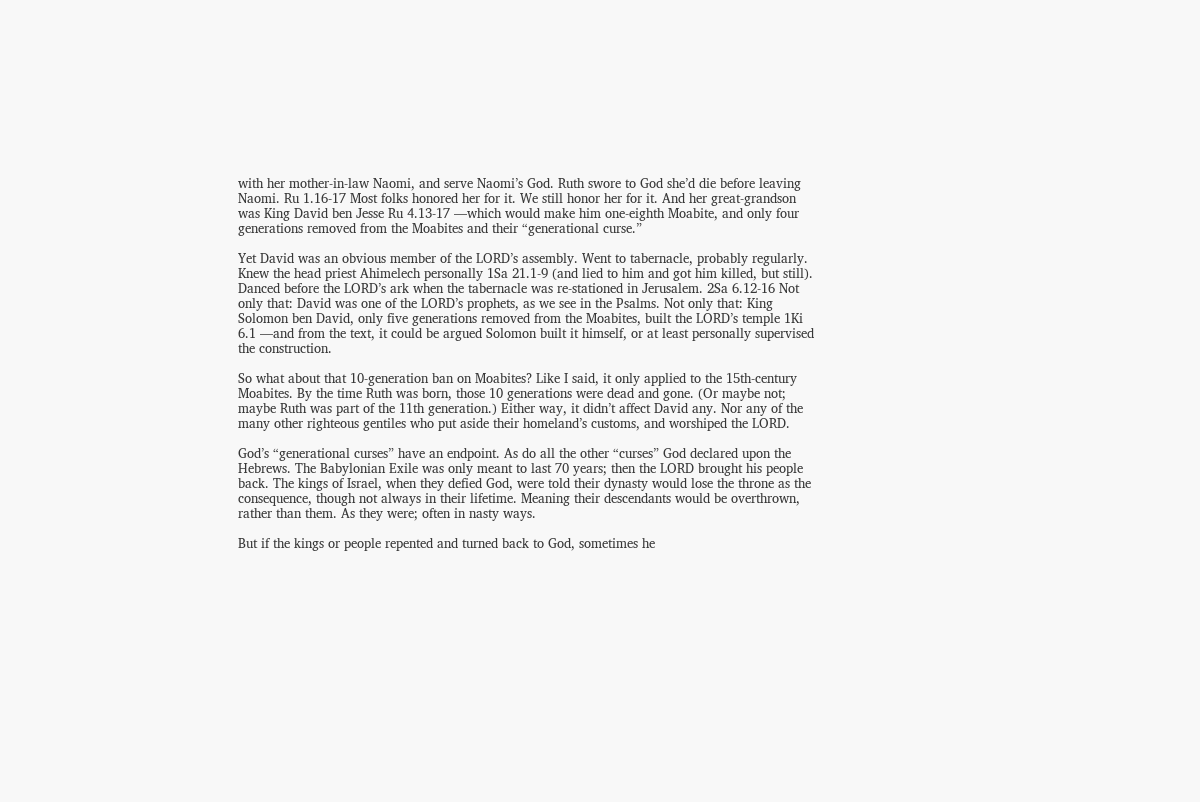with her mother-in-law Naomi, and serve Naomi’s God. Ruth swore to God she’d die before leaving Naomi. Ru 1.16-17 Most folks honored her for it. We still honor her for it. And her great-grandson was King David ben Jesse Ru 4.13-17 —which would make him one-eighth Moabite, and only four generations removed from the Moabites and their “generational curse.”

Yet David was an obvious member of the LORD’s assembly. Went to tabernacle, probably regularly. Knew the head priest Ahimelech personally 1Sa 21.1-9 (and lied to him and got him killed, but still). Danced before the LORD’s ark when the tabernacle was re-stationed in Jerusalem. 2Sa 6.12-16 Not only that: David was one of the LORD’s prophets, as we see in the Psalms. Not only that: King Solomon ben David, only five generations removed from the Moabites, built the LORD’s temple 1Ki 6.1 —and from the text, it could be argued Solomon built it himself, or at least personally supervised the construction.

So what about that 10-generation ban on Moabites? Like I said, it only applied to the 15th-century Moabites. By the time Ruth was born, those 10 generations were dead and gone. (Or maybe not; maybe Ruth was part of the 11th generation.) Either way, it didn’t affect David any. Nor any of the many other righteous gentiles who put aside their homeland’s customs, and worshiped the LORD.

God’s “generational curses” have an endpoint. As do all the other “curses” God declared upon the Hebrews. The Babylonian Exile was only meant to last 70 years; then the LORD brought his people back. The kings of Israel, when they defied God, were told their dynasty would lose the throne as the consequence, though not always in their lifetime. Meaning their descendants would be overthrown, rather than them. As they were; often in nasty ways.

But if the kings or people repented and turned back to God, sometimes he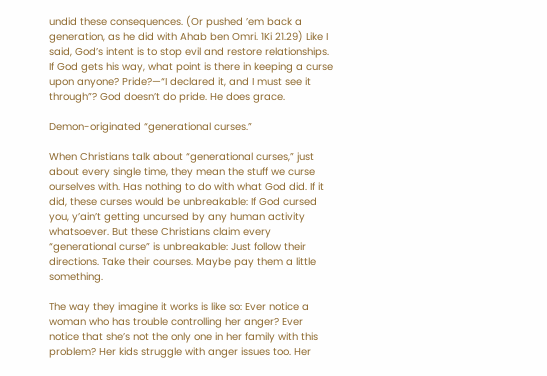undid these consequences. (Or pushed ’em back a generation, as he did with Ahab ben Omri. 1Ki 21.29) Like I said, God’s intent is to stop evil and restore relationships. If God gets his way, what point is there in keeping a curse upon anyone? Pride?—“I declared it, and I must see it through”? God doesn’t do pride. He does grace.

Demon-originated “generational curses.”

When Christians talk about “generational curses,” just about every single time, they mean the stuff we curse ourselves with. Has nothing to do with what God did. If it did, these curses would be unbreakable: If God cursed you, y’ain’t getting uncursed by any human activity whatsoever. But these Christians claim every “generational curse” is unbreakable: Just follow their directions. Take their courses. Maybe pay them a little something.

The way they imagine it works is like so: Ever notice a woman who has trouble controlling her anger? Ever notice that she’s not the only one in her family with this problem? Her kids struggle with anger issues too. Her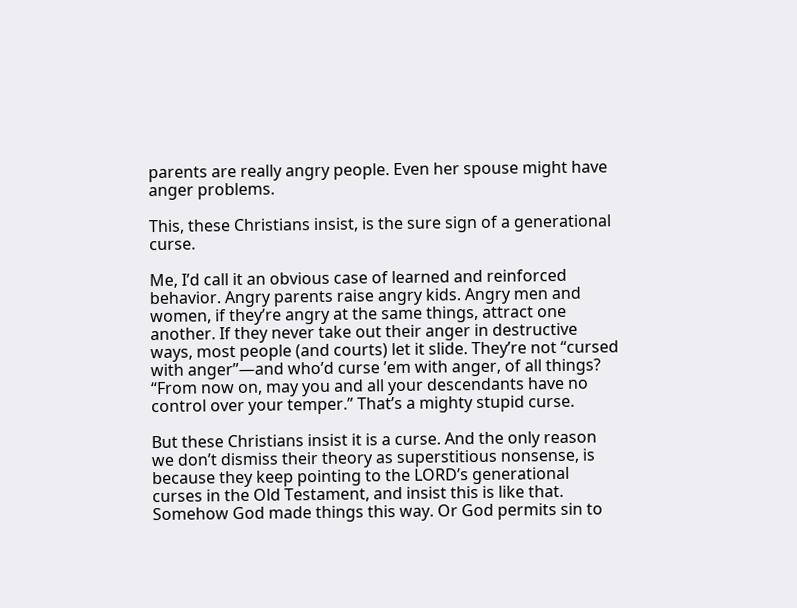parents are really angry people. Even her spouse might have anger problems.

This, these Christians insist, is the sure sign of a generational curse.

Me, I’d call it an obvious case of learned and reinforced behavior. Angry parents raise angry kids. Angry men and women, if they’re angry at the same things, attract one another. If they never take out their anger in destructive ways, most people (and courts) let it slide. They’re not “cursed with anger”—and who’d curse ’em with anger, of all things? “From now on, may you and all your descendants have no control over your temper.” That’s a mighty stupid curse.

But these Christians insist it is a curse. And the only reason we don’t dismiss their theory as superstitious nonsense, is because they keep pointing to the LORD’s generational curses in the Old Testament, and insist this is like that. Somehow God made things this way. Or God permits sin to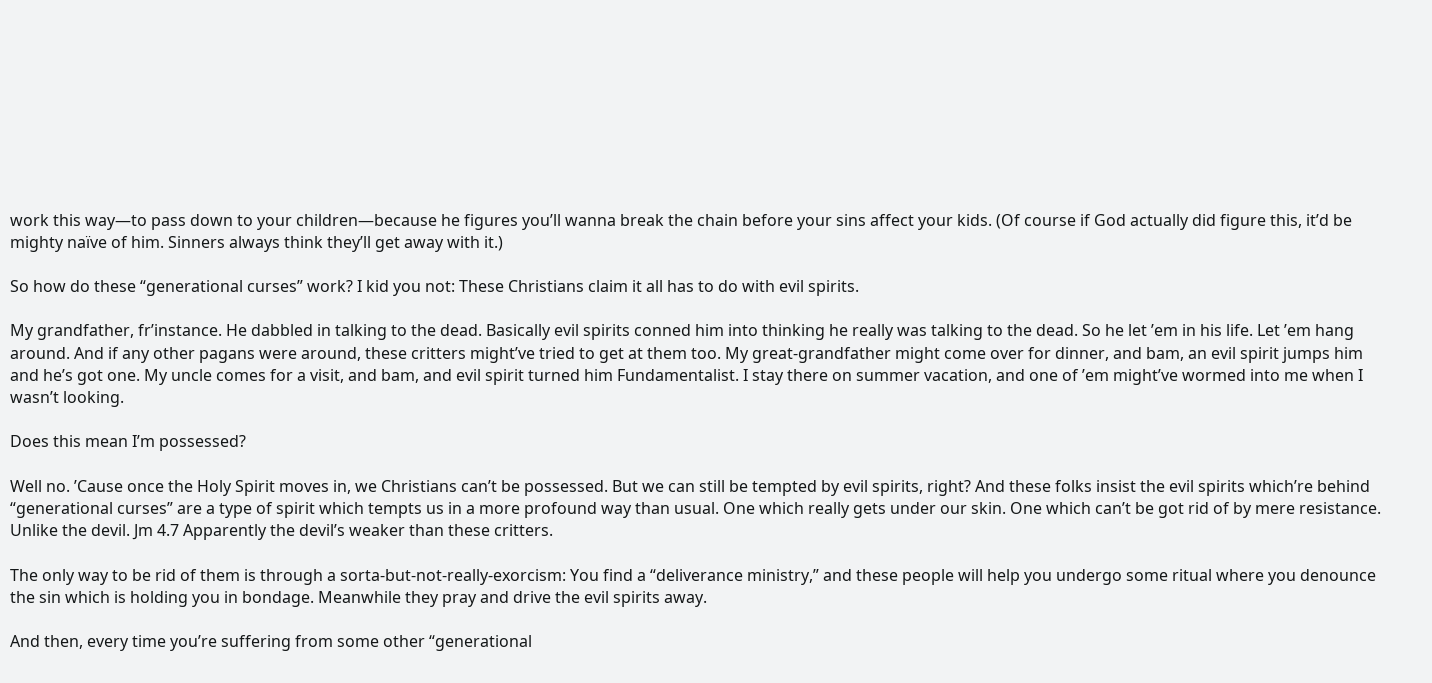work this way—to pass down to your children—because he figures you’ll wanna break the chain before your sins affect your kids. (Of course if God actually did figure this, it’d be mighty naïve of him. Sinners always think they’ll get away with it.)

So how do these “generational curses” work? I kid you not: These Christians claim it all has to do with evil spirits.

My grandfather, fr’instance. He dabbled in talking to the dead. Basically evil spirits conned him into thinking he really was talking to the dead. So he let ’em in his life. Let ’em hang around. And if any other pagans were around, these critters might’ve tried to get at them too. My great-grandfather might come over for dinner, and bam, an evil spirit jumps him and he’s got one. My uncle comes for a visit, and bam, and evil spirit turned him Fundamentalist. I stay there on summer vacation, and one of ’em might’ve wormed into me when I wasn’t looking.

Does this mean I’m possessed?

Well no. ’Cause once the Holy Spirit moves in, we Christians can’t be possessed. But we can still be tempted by evil spirits, right? And these folks insist the evil spirits which’re behind “generational curses” are a type of spirit which tempts us in a more profound way than usual. One which really gets under our skin. One which can’t be got rid of by mere resistance. Unlike the devil. Jm 4.7 Apparently the devil’s weaker than these critters.

The only way to be rid of them is through a sorta-but-not-really-exorcism: You find a “deliverance ministry,” and these people will help you undergo some ritual where you denounce the sin which is holding you in bondage. Meanwhile they pray and drive the evil spirits away.

And then, every time you’re suffering from some other “generational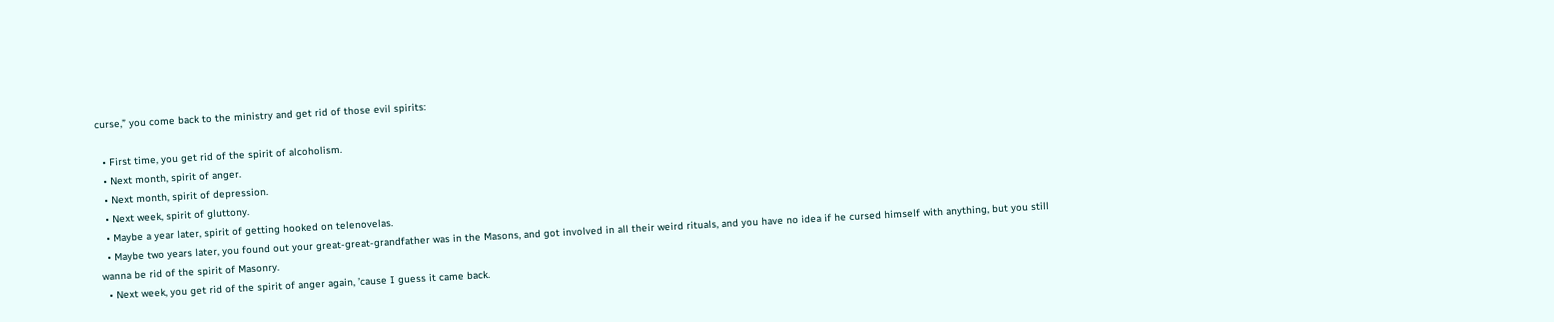curse,” you come back to the ministry and get rid of those evil spirits:

  • First time, you get rid of the spirit of alcoholism.
  • Next month, spirit of anger.
  • Next month, spirit of depression.
  • Next week, spirit of gluttony.
  • Maybe a year later, spirit of getting hooked on telenovelas.
  • Maybe two years later, you found out your great-great-grandfather was in the Masons, and got involved in all their weird rituals, and you have no idea if he cursed himself with anything, but you still wanna be rid of the spirit of Masonry.
  • Next week, you get rid of the spirit of anger again, ’cause I guess it came back.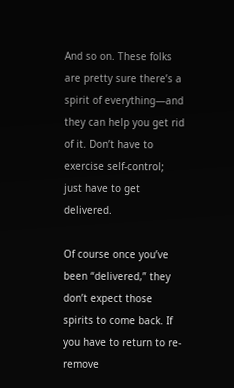And so on. These folks are pretty sure there’s a spirit of everything—and they can help you get rid of it. Don’t have to exercise self-control; just have to get delivered.

Of course once you’ve been “delivered,” they don’t expect those spirits to come back. If you have to return to re-remove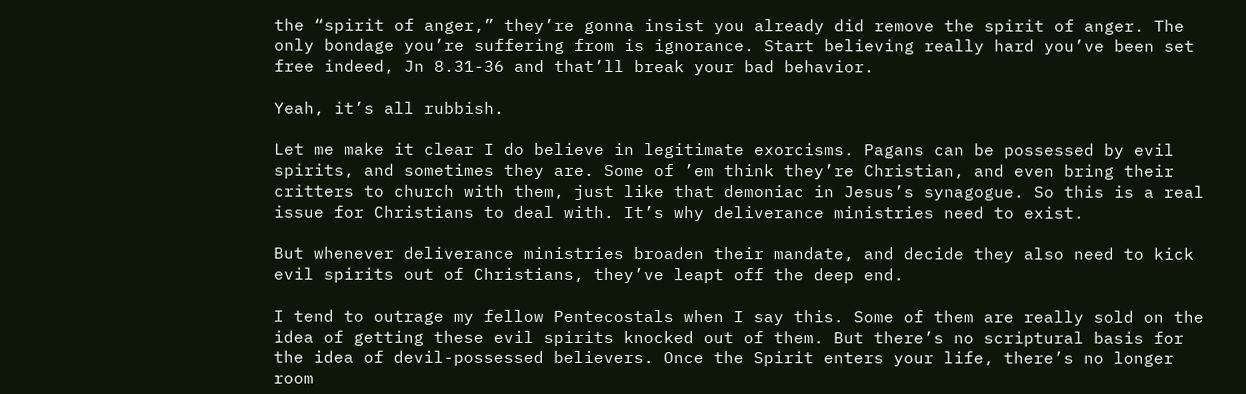the “spirit of anger,” they’re gonna insist you already did remove the spirit of anger. The only bondage you’re suffering from is ignorance. Start believing really hard you’ve been set free indeed, Jn 8.31-36 and that’ll break your bad behavior.

Yeah, it’s all rubbish.

Let me make it clear I do believe in legitimate exorcisms. Pagans can be possessed by evil spirits, and sometimes they are. Some of ’em think they’re Christian, and even bring their critters to church with them, just like that demoniac in Jesus’s synagogue. So this is a real issue for Christians to deal with. It’s why deliverance ministries need to exist.

But whenever deliverance ministries broaden their mandate, and decide they also need to kick evil spirits out of Christians, they’ve leapt off the deep end.

I tend to outrage my fellow Pentecostals when I say this. Some of them are really sold on the idea of getting these evil spirits knocked out of them. But there’s no scriptural basis for the idea of devil-possessed believers. Once the Spirit enters your life, there’s no longer room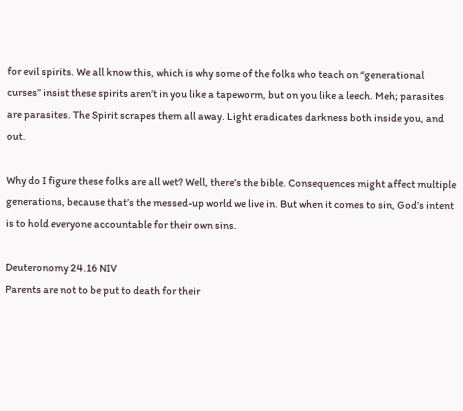for evil spirits. We all know this, which is why some of the folks who teach on “generational curses” insist these spirits aren’t in you like a tapeworm, but on you like a leech. Meh; parasites are parasites. The Spirit scrapes them all away. Light eradicates darkness both inside you, and out.

Why do I figure these folks are all wet? Well, there’s the bible. Consequences might affect multiple generations, because that’s the messed-up world we live in. But when it comes to sin, God’s intent is to hold everyone accountable for their own sins.

Deuteronomy 24.16 NIV
Parents are not to be put to death for their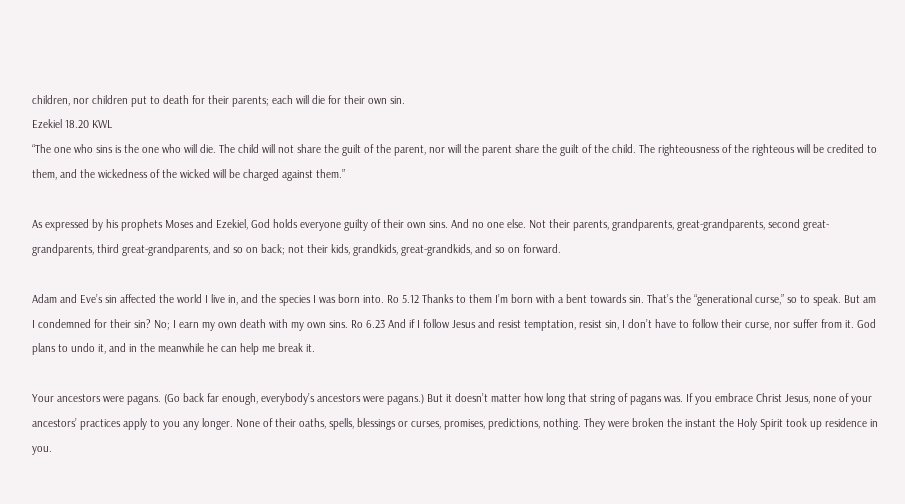children, nor children put to death for their parents; each will die for their own sin.
Ezekiel 18.20 KWL
“The one who sins is the one who will die. The child will not share the guilt of the parent, nor will the parent share the guilt of the child. The righteousness of the righteous will be credited to them, and the wickedness of the wicked will be charged against them.”

As expressed by his prophets Moses and Ezekiel, God holds everyone guilty of their own sins. And no one else. Not their parents, grandparents, great-grandparents, second great-grandparents, third great-grandparents, and so on back; not their kids, grandkids, great-grandkids, and so on forward.

Adam and Eve’s sin affected the world I live in, and the species I was born into. Ro 5.12 Thanks to them I’m born with a bent towards sin. That’s the “generational curse,” so to speak. But am I condemned for their sin? No; I earn my own death with my own sins. Ro 6.23 And if I follow Jesus and resist temptation, resist sin, I don’t have to follow their curse, nor suffer from it. God plans to undo it, and in the meanwhile he can help me break it.

Your ancestors were pagans. (Go back far enough, everybody’s ancestors were pagans.) But it doesn’t matter how long that string of pagans was. If you embrace Christ Jesus, none of your ancestors’ practices apply to you any longer. None of their oaths, spells, blessings or curses, promises, predictions, nothing. They were broken the instant the Holy Spirit took up residence in you.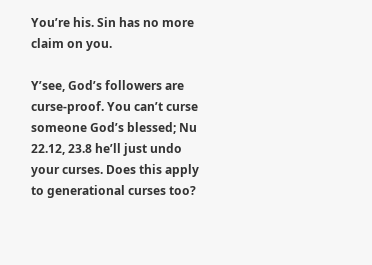You’re his. Sin has no more claim on you.

Y’see, God’s followers are curse-proof. You can’t curse someone God’s blessed; Nu 22.12, 23.8 he’ll just undo your curses. Does this apply to generational curses too?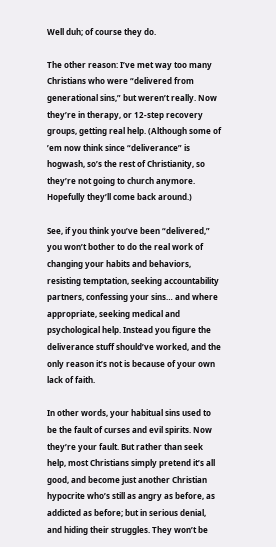Well duh; of course they do.

The other reason: I’ve met way too many Christians who were “delivered from generational sins,” but weren’t really. Now they’re in therapy, or 12-step recovery groups, getting real help. (Although some of ’em now think since “deliverance” is hogwash, so’s the rest of Christianity, so they’re not going to church anymore. Hopefully they’ll come back around.)

See, if you think you’ve been “delivered,” you won’t bother to do the real work of changing your habits and behaviors, resisting temptation, seeking accountability partners, confessing your sins… and where appropriate, seeking medical and psychological help. Instead you figure the deliverance stuff should’ve worked, and the only reason it’s not is because of your own lack of faith.

In other words, your habitual sins used to be the fault of curses and evil spirits. Now they’re your fault. But rather than seek help, most Christians simply pretend it’s all good, and become just another Christian hypocrite who’s still as angry as before, as addicted as before; but in serious denial, and hiding their struggles. They won’t be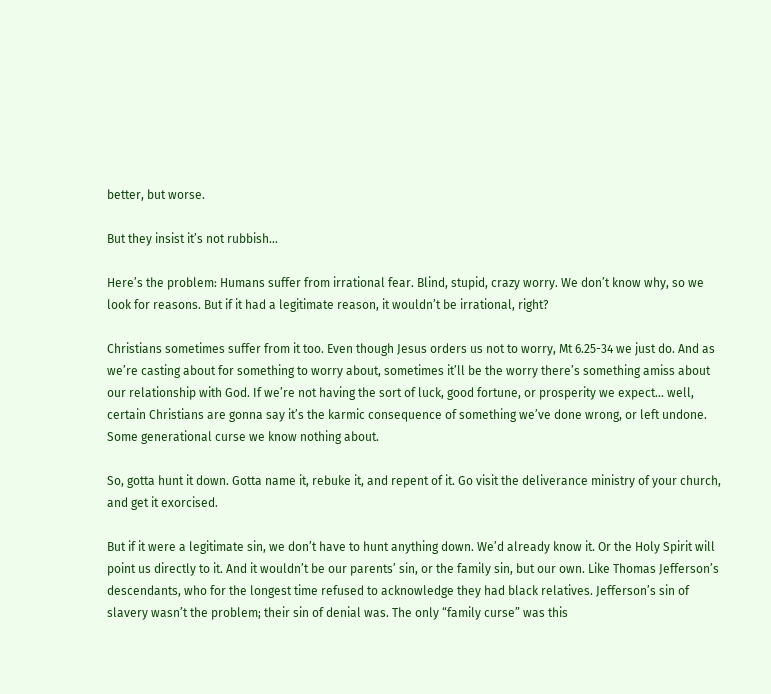better, but worse.

But they insist it’s not rubbish…

Here’s the problem: Humans suffer from irrational fear. Blind, stupid, crazy worry. We don’t know why, so we look for reasons. But if it had a legitimate reason, it wouldn’t be irrational, right?

Christians sometimes suffer from it too. Even though Jesus orders us not to worry, Mt 6.25-34 we just do. And as we’re casting about for something to worry about, sometimes it’ll be the worry there’s something amiss about our relationship with God. If we’re not having the sort of luck, good fortune, or prosperity we expect… well, certain Christians are gonna say it’s the karmic consequence of something we’ve done wrong, or left undone. Some generational curse we know nothing about.

So, gotta hunt it down. Gotta name it, rebuke it, and repent of it. Go visit the deliverance ministry of your church, and get it exorcised.

But if it were a legitimate sin, we don’t have to hunt anything down. We’d already know it. Or the Holy Spirit will point us directly to it. And it wouldn’t be our parents’ sin, or the family sin, but our own. Like Thomas Jefferson’s descendants, who for the longest time refused to acknowledge they had black relatives. Jefferson’s sin of slavery wasn’t the problem; their sin of denial was. The only “family curse” was this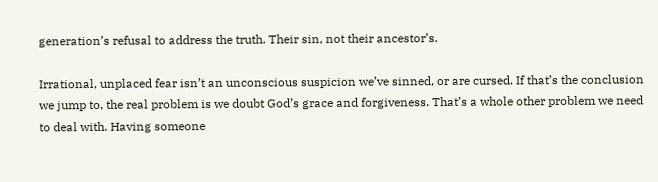generation’s refusal to address the truth. Their sin, not their ancestor’s.

Irrational, unplaced fear isn’t an unconscious suspicion we’ve sinned, or are cursed. If that’s the conclusion we jump to, the real problem is we doubt God’s grace and forgiveness. That’s a whole other problem we need to deal with. Having someone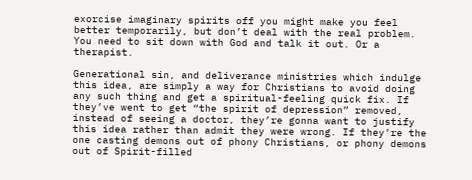exorcise imaginary spirits off you might make you feel better temporarily, but don’t deal with the real problem. You need to sit down with God and talk it out. Or a therapist.

Generational sin, and deliverance ministries which indulge this idea, are simply a way for Christians to avoid doing any such thing and get a spiritual-feeling quick fix. If they’ve went to get “the spirit of depression” removed, instead of seeing a doctor, they’re gonna want to justify this idea rather than admit they were wrong. If they’re the one casting demons out of phony Christians, or phony demons out of Spirit-filled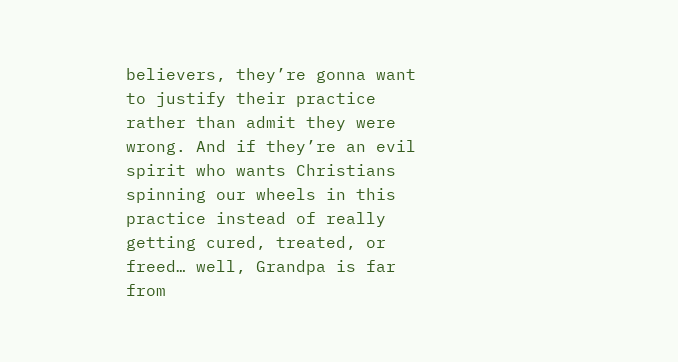believers, they’re gonna want to justify their practice rather than admit they were wrong. And if they’re an evil spirit who wants Christians spinning our wheels in this practice instead of really getting cured, treated, or freed… well, Grandpa is far from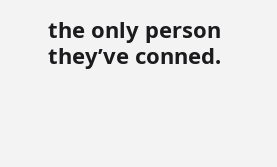the only person they’ve conned.